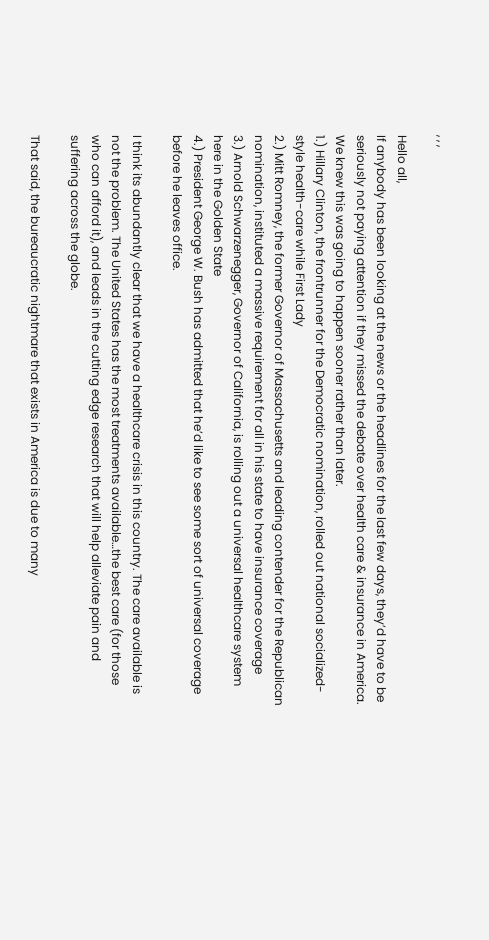, , ,

Hello all,
If anybody has been looking at the news or the headlines for the last few days, they’d have to be seriously not paying attention if they missed the debate over health care & insurance in America. We knew this was going to happen sooner rather than later.
1.) Hillary Clinton, the frontrunner for the Democratic nomination, rolled out national socialized-style health-care while First Lady
2.) Mitt Romney, the former Governor of Massachusetts and leading contender for the Republican nomination, instituted a massive requirement for all in his state to have insurance coverage
3.) Arnold Schwarzenegger, Governor of California, is rolling out a universal healthcare system here in the Golden State
4.) President George W. Bush has admitted that he’d like to see some sort of universal coverage before he leaves office.

I think its abundantly clear that we have a healthcare crisis in this country. The care available is not the problem. The United States has the most treatments available…the best care (for those who can afford it), and leads in the cutting edge research that will help alleviate pain and suffering across the globe.

That said, the bureaucratic nightmare that exists in America is due to many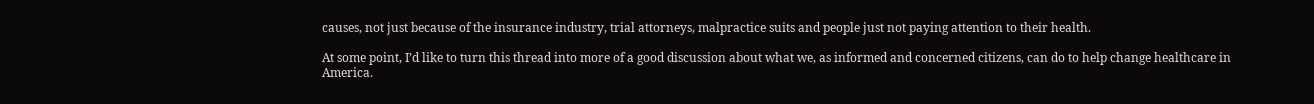causes, not just because of the insurance industry, trial attorneys, malpractice suits and people just not paying attention to their health.

At some point, I’d like to turn this thread into more of a good discussion about what we, as informed and concerned citizens, can do to help change healthcare in America.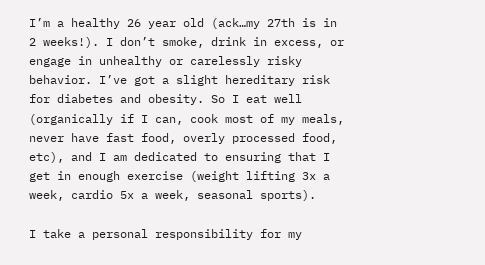I’m a healthy 26 year old (ack…my 27th is in 2 weeks!). I don’t smoke, drink in excess, or engage in unhealthy or carelessly risky behavior. I’ve got a slight hereditary risk for diabetes and obesity. So I eat well (organically if I can, cook most of my meals, never have fast food, overly processed food, etc), and I am dedicated to ensuring that I get in enough exercise (weight lifting 3x a week, cardio 5x a week, seasonal sports).

I take a personal responsibility for my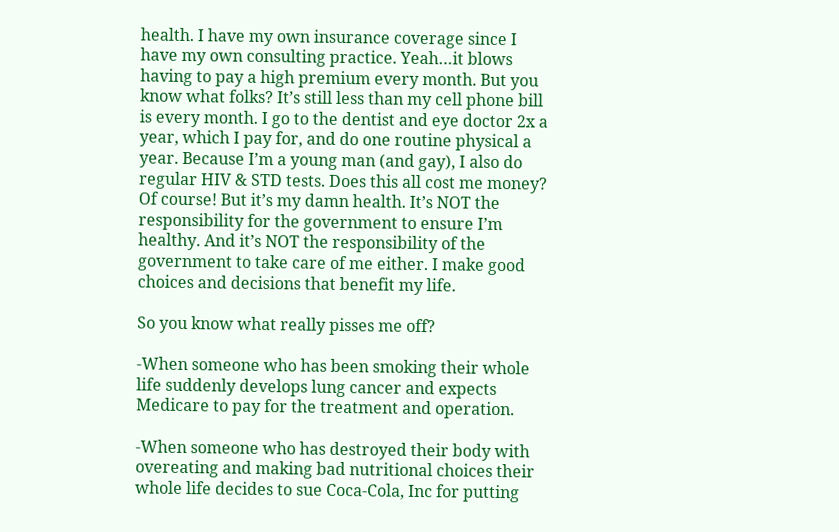health. I have my own insurance coverage since I have my own consulting practice. Yeah…it blows having to pay a high premium every month. But you know what folks? It’s still less than my cell phone bill is every month. I go to the dentist and eye doctor 2x a year, which I pay for, and do one routine physical a year. Because I’m a young man (and gay), I also do regular HIV & STD tests. Does this all cost me money? Of course! But it’s my damn health. It’s NOT the responsibility for the government to ensure I’m healthy. And it’s NOT the responsibility of the government to take care of me either. I make good choices and decisions that benefit my life.

So you know what really pisses me off?

-When someone who has been smoking their whole life suddenly develops lung cancer and expects Medicare to pay for the treatment and operation.

-When someone who has destroyed their body with overeating and making bad nutritional choices their whole life decides to sue Coca-Cola, Inc for putting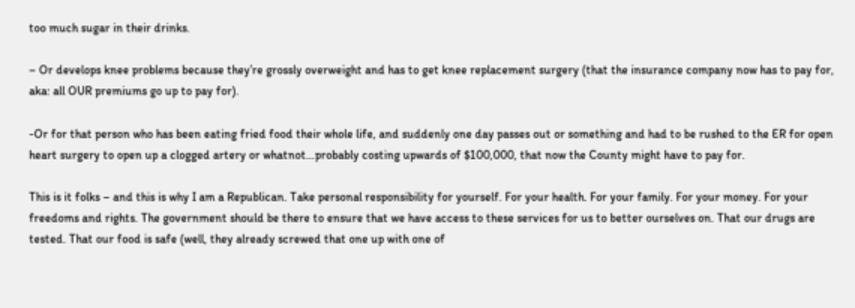too much sugar in their drinks.

– Or develops knee problems because they’re grossly overweight and has to get knee replacement surgery (that the insurance company now has to pay for, aka: all OUR premiums go up to pay for).

-Or for that person who has been eating fried food their whole life, and suddenly one day passes out or something and had to be rushed to the ER for open heart surgery to open up a clogged artery or whatnot…probably costing upwards of $100,000, that now the County might have to pay for.

This is it folks – and this is why I am a Republican. Take personal responsibility for yourself. For your health. For your family. For your money. For your freedoms and rights. The government should be there to ensure that we have access to these services for us to better ourselves on. That our drugs are tested. That our food is safe (well, they already screwed that one up with one of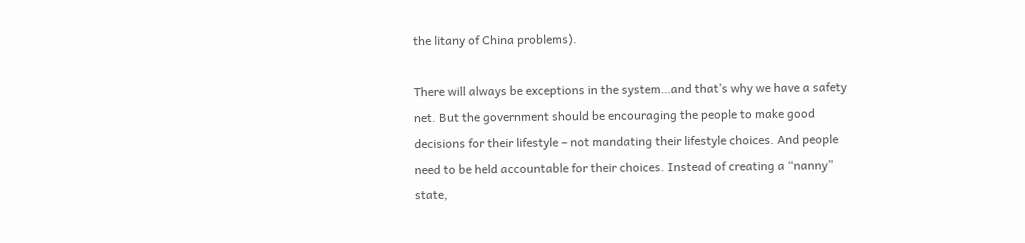the litany of China problems).

There will always be exceptions in the system…and that’s why we have a safety net. But the government should be encouraging the people to make good decisions for their lifestyle – not mandating their lifestyle choices. And people need to be held accountable for their choices. Instead of creating a “nanny” state,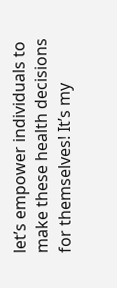let’s empower individuals to make these health decisions for themselves! It’s my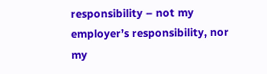responsibility – not my employer’s responsibility, nor my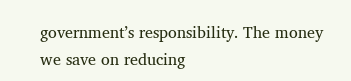government’s responsibility. The money we save on reducing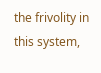the frivolity in this system,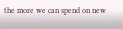the more we can spend on new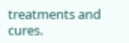treatments and cures.